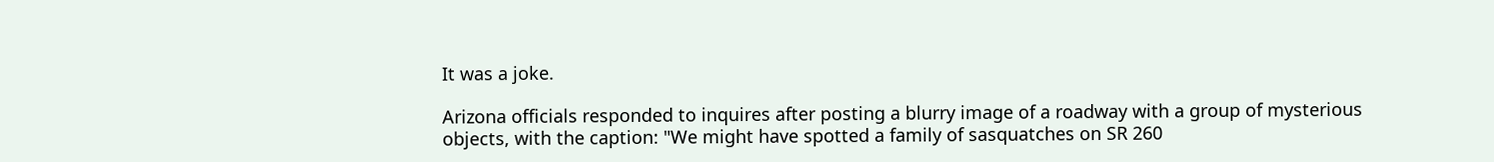It was a joke.

Arizona officials responded to inquires after posting a blurry image of a roadway with a group of mysterious objects, with the caption: "We might have spotted a family of sasquatches on SR 260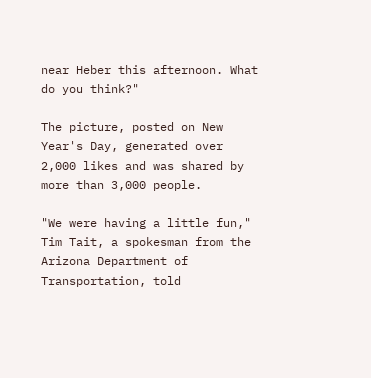near Heber this afternoon. What do you think?"

The picture, posted on New Year's Day, generated over 2,000 likes and was shared by more than 3,000 people.

"We were having a little fun," Tim Tait, a spokesman from the Arizona Department of Transportation, told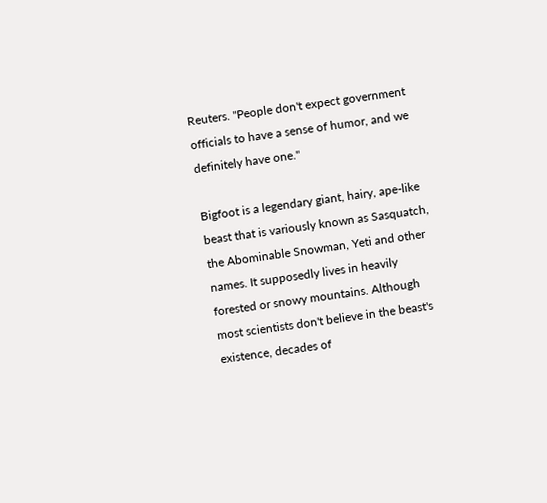Reuters. "People don't expect government officials to have a sense of humor, and we definitely have one."

Bigfoot is a legendary giant, hairy, ape-like beast that is variously known as Sasquatch, the Abominable Snowman, Yeti and other names. It supposedly lives in heavily forested or snowy mountains. Although most scientists don't believe in the beast's existence, decades of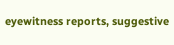eyewitness reports, suggestive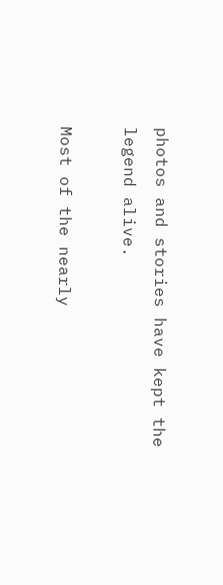photos and stories have kept the legend alive.

Most of the nearly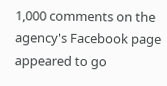1,000 comments on the agency's Facebook page appeared to go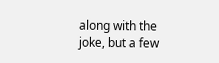along with the joke, but a few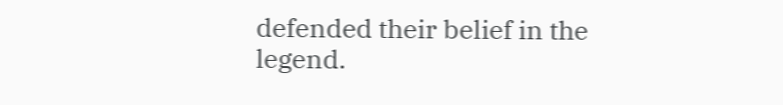defended their belief in the legend.